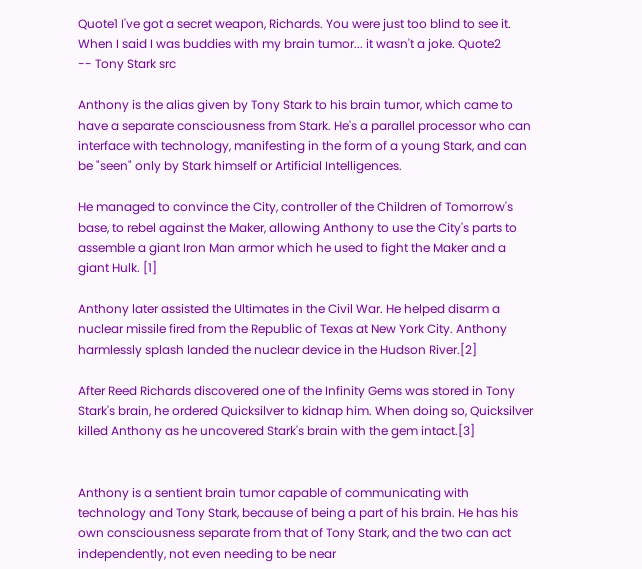Quote1 I've got a secret weapon, Richards. You were just too blind to see it. When I said I was buddies with my brain tumor... it wasn't a joke. Quote2
-- Tony Stark src

Anthony is the alias given by Tony Stark to his brain tumor, which came to have a separate consciousness from Stark. He's a parallel processor who can interface with technology, manifesting in the form of a young Stark, and can be "seen" only by Stark himself or Artificial Intelligences.

He managed to convince the City, controller of the Children of Tomorrow's base, to rebel against the Maker, allowing Anthony to use the City's parts to assemble a giant Iron Man armor which he used to fight the Maker and a giant Hulk. [1]

Anthony later assisted the Ultimates in the Civil War. He helped disarm a nuclear missile fired from the Republic of Texas at New York City. Anthony harmlessly splash landed the nuclear device in the Hudson River.[2]

After Reed Richards discovered one of the Infinity Gems was stored in Tony Stark's brain, he ordered Quicksilver to kidnap him. When doing so, Quicksilver killed Anthony as he uncovered Stark's brain with the gem intact.[3]


Anthony is a sentient brain tumor capable of communicating with technology and Tony Stark, because of being a part of his brain. He has his own consciousness separate from that of Tony Stark, and the two can act independently, not even needing to be near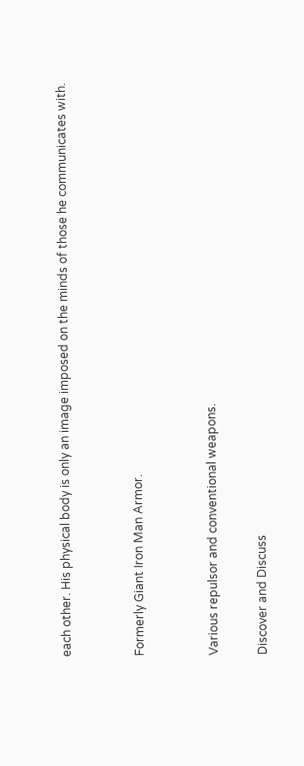each other. His physical body is only an image imposed on the minds of those he communicates with.


Formerly Giant Iron Man Armor.


Various repulsor and conventional weapons.

Discover and Discuss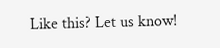Like this? Let us know!